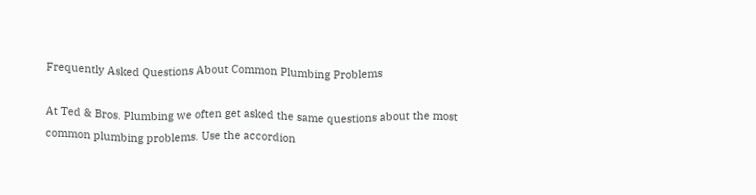Frequently Asked Questions About Common Plumbing Problems

At Ted & Bros. Plumbing we often get asked the same questions about the most common plumbing problems. Use the accordion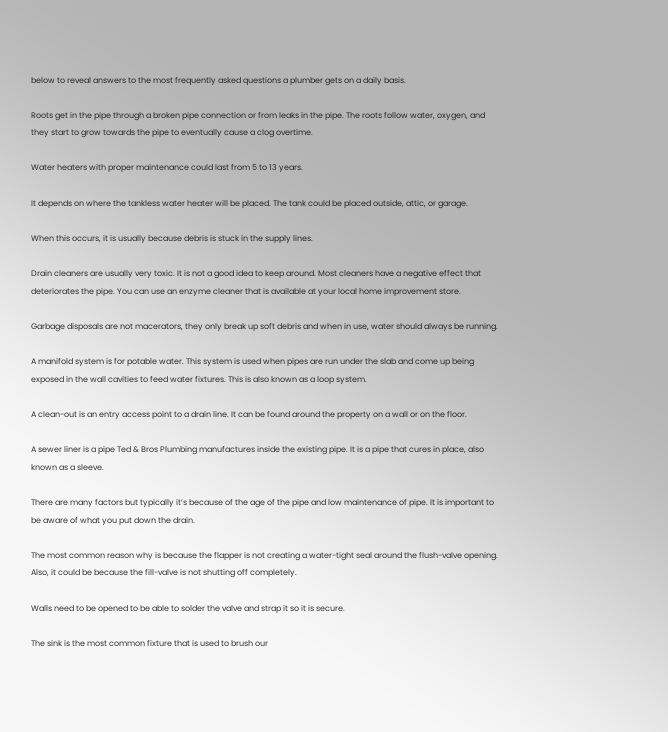below to reveal answers to the most frequently asked questions a plumber gets on a daily basis.

Roots get in the pipe through a broken pipe connection or from leaks in the pipe. The roots follow water, oxygen, and they start to grow towards the pipe to eventually cause a clog overtime.

Water heaters with proper maintenance could last from 5 to 13 years.

It depends on where the tankless water heater will be placed. The tank could be placed outside, attic, or garage.

When this occurs, it is usually because debris is stuck in the supply lines.

Drain cleaners are usually very toxic. It is not a good idea to keep around. Most cleaners have a negative effect that deteriorates the pipe. You can use an enzyme cleaner that is available at your local home improvement store.

Garbage disposals are not macerators, they only break up soft debris and when in use, water should always be running.

A manifold system is for potable water. This system is used when pipes are run under the slab and come up being exposed in the wall cavities to feed water fixtures. This is also known as a loop system.

A clean-out is an entry access point to a drain line. It can be found around the property on a wall or on the floor.

A sewer liner is a pipe Ted & Bros Plumbing manufactures inside the existing pipe. It is a pipe that cures in place, also known as a sleeve.

There are many factors but typically it’s because of the age of the pipe and low maintenance of pipe. It is important to be aware of what you put down the drain.

The most common reason why is because the flapper is not creating a water-tight seal around the flush-valve opening. Also, it could be because the fill-valve is not shutting off completely.

Walls need to be opened to be able to solder the valve and strap it so it is secure.

The sink is the most common fixture that is used to brush our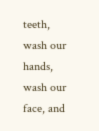teeth, wash our hands, wash our face, and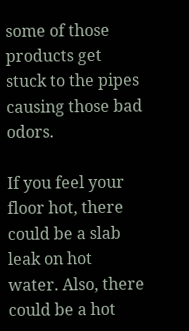some of those products get stuck to the pipes causing those bad odors.

If you feel your floor hot, there could be a slab leak on hot water. Also, there could be a hot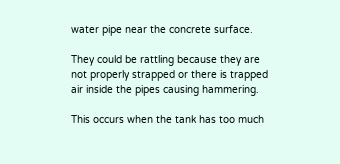water pipe near the concrete surface.

They could be rattling because they are not properly strapped or there is trapped air inside the pipes causing hammering.

This occurs when the tank has too much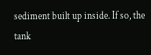sediment built up inside. If so, the tank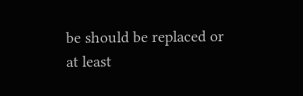be should be replaced or at least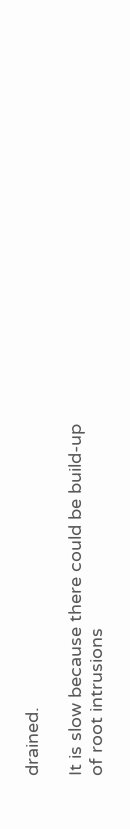drained.

It is slow because there could be build-up of root intrusions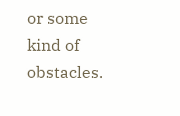or some kind of obstacles.